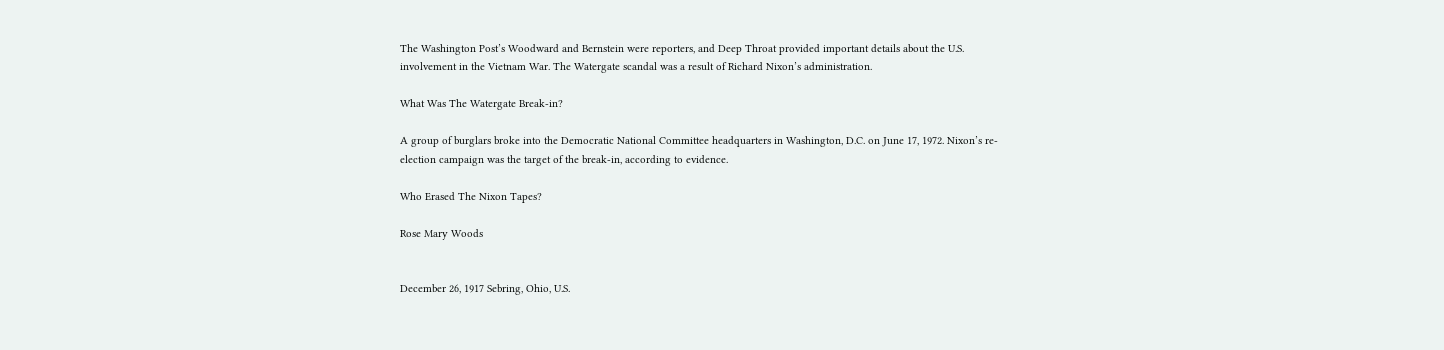The Washington Post’s Woodward and Bernstein were reporters, and Deep Throat provided important details about the U.S. involvement in the Vietnam War. The Watergate scandal was a result of Richard Nixon’s administration.

What Was The Watergate Break-in?

A group of burglars broke into the Democratic National Committee headquarters in Washington, D.C. on June 17, 1972. Nixon’s re-election campaign was the target of the break-in, according to evidence.

Who Erased The Nixon Tapes?

Rose Mary Woods


December 26, 1917 Sebring, Ohio, U.S.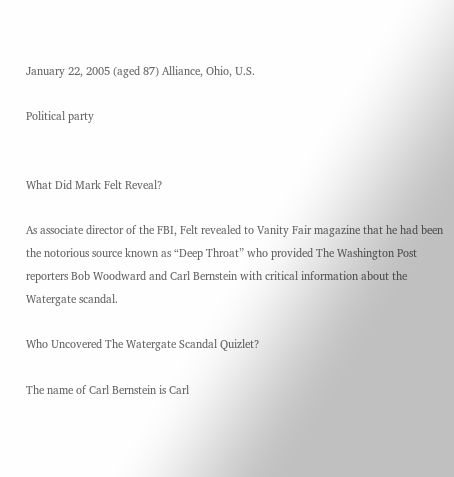January 22, 2005 (aged 87) Alliance, Ohio, U.S.

Political party


What Did Mark Felt Reveal?

As associate director of the FBI, Felt revealed to Vanity Fair magazine that he had been the notorious source known as “Deep Throat” who provided The Washington Post reporters Bob Woodward and Carl Bernstein with critical information about the Watergate scandal.

Who Uncovered The Watergate Scandal Quizlet?

The name of Carl Bernstein is Carl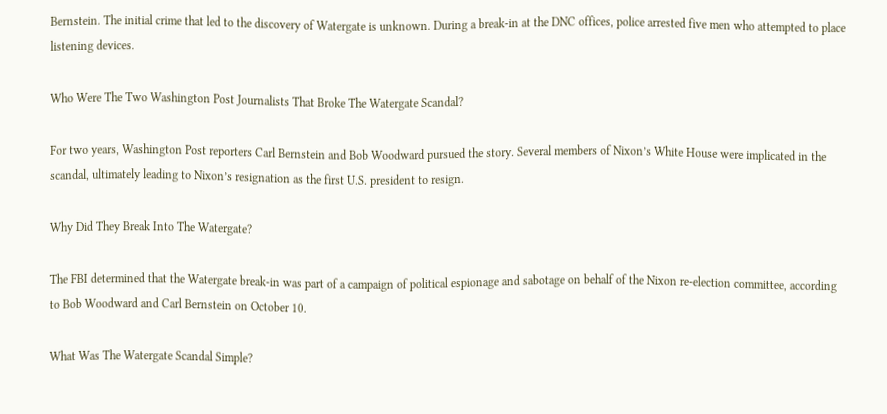Bernstein. The initial crime that led to the discovery of Watergate is unknown. During a break-in at the DNC offices, police arrested five men who attempted to place listening devices.

Who Were The Two Washington Post Journalists That Broke The Watergate Scandal?

For two years, Washington Post reporters Carl Bernstein and Bob Woodward pursued the story. Several members of Nixon’s White House were implicated in the scandal, ultimately leading to Nixon’s resignation as the first U.S. president to resign.

Why Did They Break Into The Watergate?

The FBI determined that the Watergate break-in was part of a campaign of political espionage and sabotage on behalf of the Nixon re-election committee, according to Bob Woodward and Carl Bernstein on October 10.

What Was The Watergate Scandal Simple?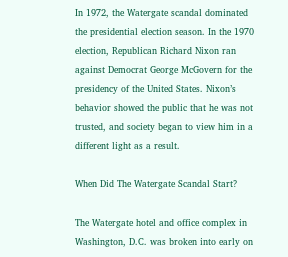In 1972, the Watergate scandal dominated the presidential election season. In the 1970 election, Republican Richard Nixon ran against Democrat George McGovern for the presidency of the United States. Nixon’s behavior showed the public that he was not trusted, and society began to view him in a different light as a result.

When Did The Watergate Scandal Start?

The Watergate hotel and office complex in Washington, D.C. was broken into early on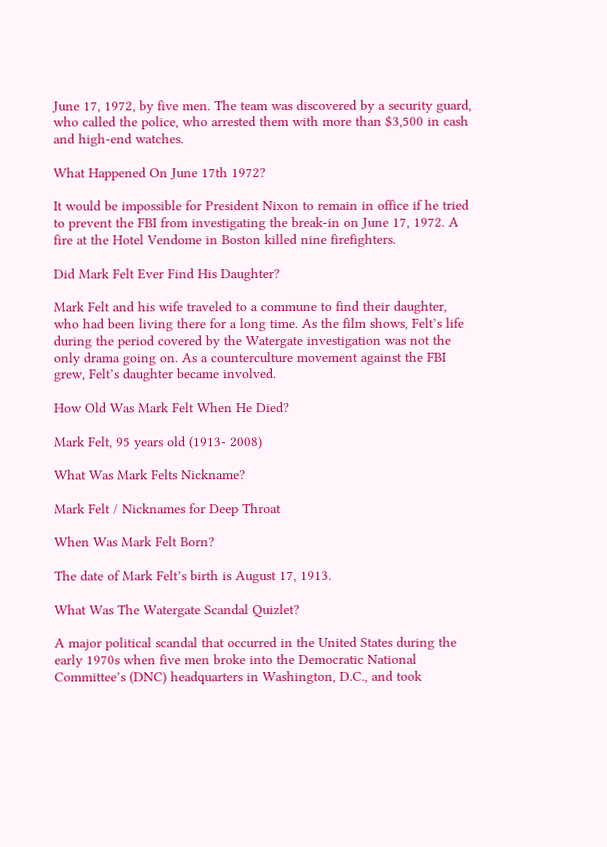June 17, 1972, by five men. The team was discovered by a security guard, who called the police, who arrested them with more than $3,500 in cash and high-end watches.

What Happened On June 17th 1972?

It would be impossible for President Nixon to remain in office if he tried to prevent the FBI from investigating the break-in on June 17, 1972. A fire at the Hotel Vendome in Boston killed nine firefighters.

Did Mark Felt Ever Find His Daughter?

Mark Felt and his wife traveled to a commune to find their daughter, who had been living there for a long time. As the film shows, Felt’s life during the period covered by the Watergate investigation was not the only drama going on. As a counterculture movement against the FBI grew, Felt’s daughter became involved.

How Old Was Mark Felt When He Died?

Mark Felt, 95 years old (1913- 2008)

What Was Mark Felts Nickname?

Mark Felt / Nicknames for Deep Throat

When Was Mark Felt Born?

The date of Mark Felt’s birth is August 17, 1913.

What Was The Watergate Scandal Quizlet?

A major political scandal that occurred in the United States during the early 1970s when five men broke into the Democratic National Committee’s (DNC) headquarters in Washington, D.C., and took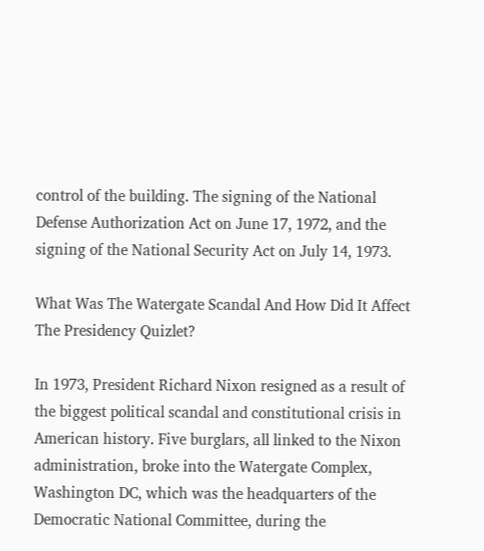control of the building. The signing of the National Defense Authorization Act on June 17, 1972, and the signing of the National Security Act on July 14, 1973.

What Was The Watergate Scandal And How Did It Affect The Presidency Quizlet?

In 1973, President Richard Nixon resigned as a result of the biggest political scandal and constitutional crisis in American history. Five burglars, all linked to the Nixon administration, broke into the Watergate Complex, Washington DC, which was the headquarters of the Democratic National Committee, during the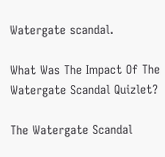Watergate scandal.

What Was The Impact Of The Watergate Scandal Quizlet?

The Watergate Scandal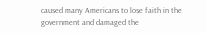caused many Americans to lose faith in the government and damaged the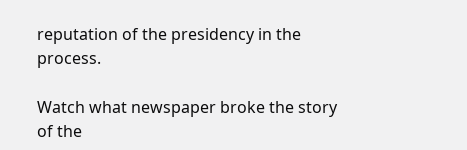reputation of the presidency in the process.

Watch what newspaper broke the story of the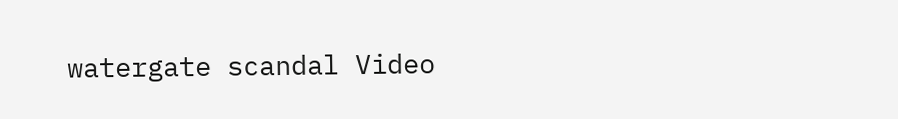watergate scandal Video